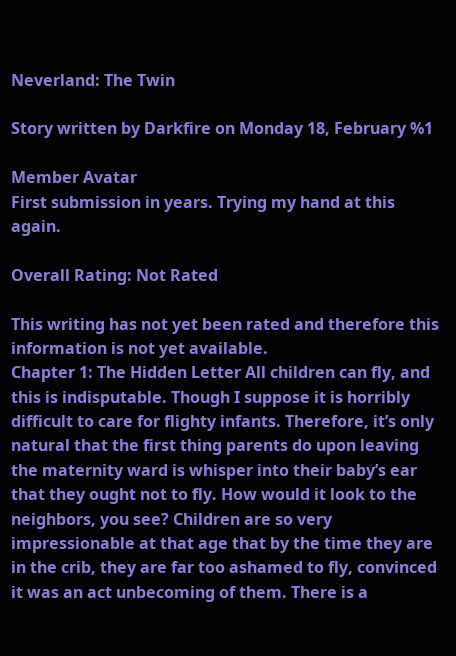Neverland: The Twin

Story written by Darkfire on Monday 18, February %1

Member Avatar
First submission in years. Trying my hand at this again.

Overall Rating: Not Rated

This writing has not yet been rated and therefore this information is not yet available.
Chapter 1: The Hidden Letter All children can fly, and this is indisputable. Though I suppose it is horribly difficult to care for flighty infants. Therefore, it’s only natural that the first thing parents do upon leaving the maternity ward is whisper into their baby’s ear that they ought not to fly. How would it look to the neighbors, you see? Children are so very impressionable at that age that by the time they are in the crib, they are far too ashamed to fly, convinced it was an act unbecoming of them. There is a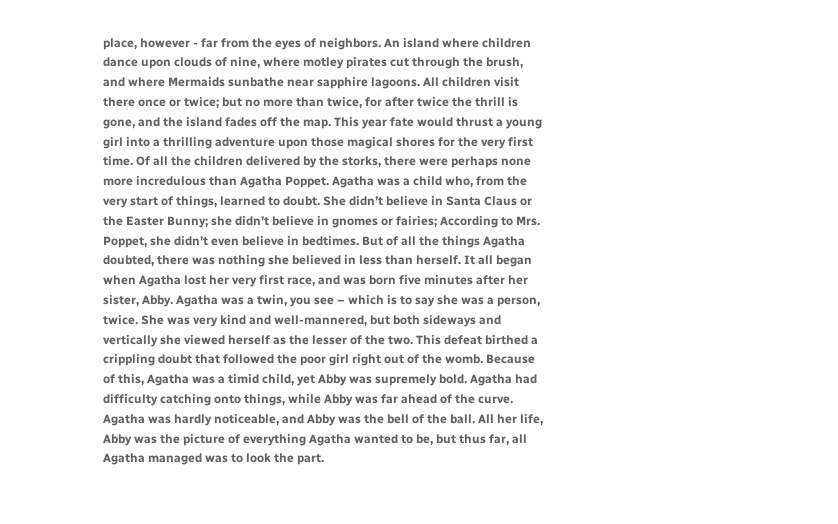place, however - far from the eyes of neighbors. An island where children dance upon clouds of nine, where motley pirates cut through the brush, and where Mermaids sunbathe near sapphire lagoons. All children visit there once or twice; but no more than twice, for after twice the thrill is gone, and the island fades off the map. This year fate would thrust a young girl into a thrilling adventure upon those magical shores for the very first time. Of all the children delivered by the storks, there were perhaps none more incredulous than Agatha Poppet. Agatha was a child who, from the very start of things, learned to doubt. She didn’t believe in Santa Claus or the Easter Bunny; she didn’t believe in gnomes or fairies; According to Mrs. Poppet, she didn’t even believe in bedtimes. But of all the things Agatha doubted, there was nothing she believed in less than herself. It all began when Agatha lost her very first race, and was born five minutes after her sister, Abby. Agatha was a twin, you see – which is to say she was a person, twice. She was very kind and well-mannered, but both sideways and vertically she viewed herself as the lesser of the two. This defeat birthed a crippling doubt that followed the poor girl right out of the womb. Because of this, Agatha was a timid child, yet Abby was supremely bold. Agatha had difficulty catching onto things, while Abby was far ahead of the curve. Agatha was hardly noticeable, and Abby was the bell of the ball. All her life, Abby was the picture of everything Agatha wanted to be, but thus far, all Agatha managed was to look the part.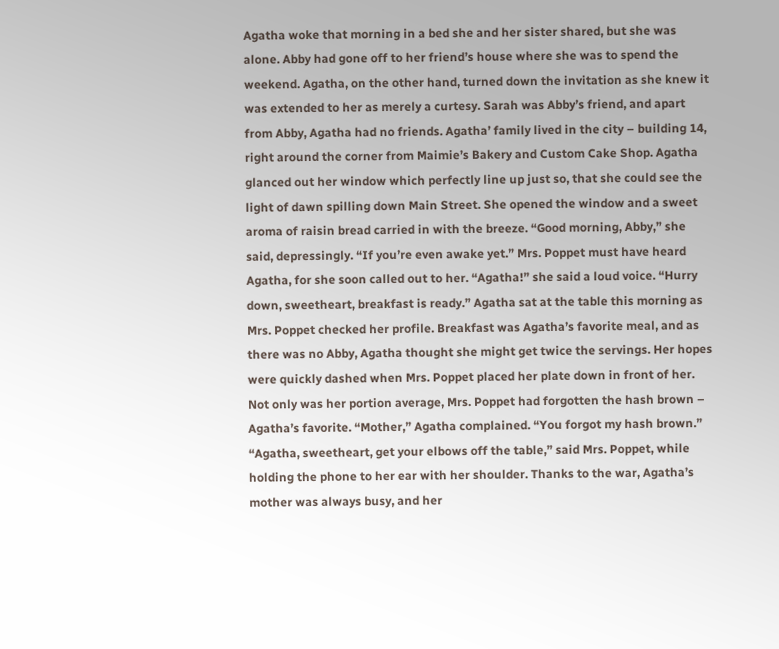Agatha woke that morning in a bed she and her sister shared, but she was alone. Abby had gone off to her friend’s house where she was to spend the weekend. Agatha, on the other hand, turned down the invitation as she knew it was extended to her as merely a curtesy. Sarah was Abby’s friend, and apart from Abby, Agatha had no friends. Agatha’ family lived in the city – building 14, right around the corner from Maimie’s Bakery and Custom Cake Shop. Agatha glanced out her window which perfectly line up just so, that she could see the light of dawn spilling down Main Street. She opened the window and a sweet aroma of raisin bread carried in with the breeze. “Good morning, Abby,” she said, depressingly. “If you’re even awake yet.” Mrs. Poppet must have heard Agatha, for she soon called out to her. “Agatha!” she said a loud voice. “Hurry down, sweetheart, breakfast is ready.” Agatha sat at the table this morning as Mrs. Poppet checked her profile. Breakfast was Agatha’s favorite meal, and as there was no Abby, Agatha thought she might get twice the servings. Her hopes were quickly dashed when Mrs. Poppet placed her plate down in front of her. Not only was her portion average, Mrs. Poppet had forgotten the hash brown – Agatha’s favorite. “Mother,” Agatha complained. “You forgot my hash brown.” “Agatha, sweetheart, get your elbows off the table,” said Mrs. Poppet, while holding the phone to her ear with her shoulder. Thanks to the war, Agatha’s mother was always busy, and her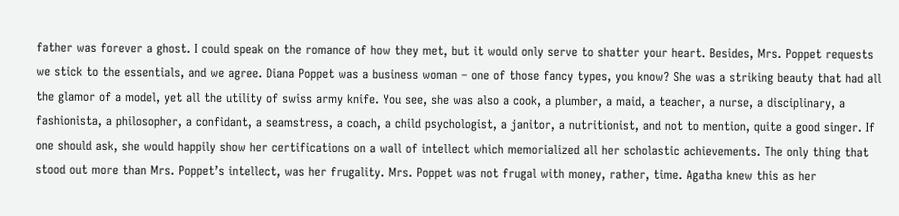father was forever a ghost. I could speak on the romance of how they met, but it would only serve to shatter your heart. Besides, Mrs. Poppet requests we stick to the essentials, and we agree. Diana Poppet was a business woman – one of those fancy types, you know? She was a striking beauty that had all the glamor of a model, yet all the utility of swiss army knife. You see, she was also a cook, a plumber, a maid, a teacher, a nurse, a disciplinary, a fashionista, a philosopher, a confidant, a seamstress, a coach, a child psychologist, a janitor, a nutritionist, and not to mention, quite a good singer. If one should ask, she would happily show her certifications on a wall of intellect which memorialized all her scholastic achievements. The only thing that stood out more than Mrs. Poppet’s intellect, was her frugality. Mrs. Poppet was not frugal with money, rather, time. Agatha knew this as her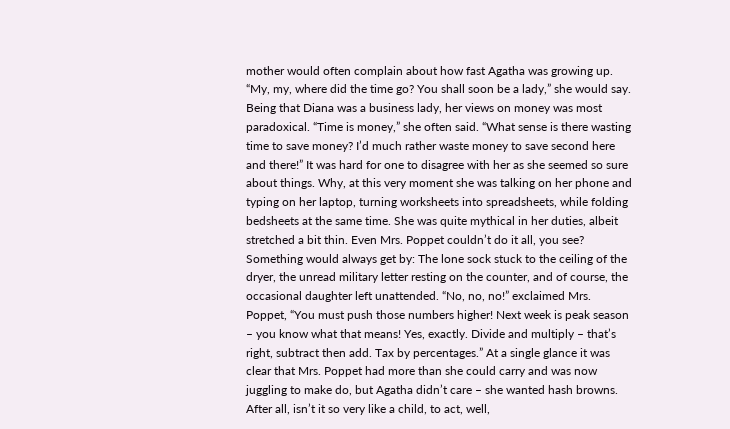mother would often complain about how fast Agatha was growing up. “My, my, where did the time go? You shall soon be a lady,” she would say. Being that Diana was a business lady, her views on money was most paradoxical. “Time is money,” she often said. “What sense is there wasting time to save money? I’d much rather waste money to save second here and there!” It was hard for one to disagree with her as she seemed so sure about things. Why, at this very moment she was talking on her phone and typing on her laptop, turning worksheets into spreadsheets, while folding bedsheets at the same time. She was quite mythical in her duties, albeit stretched a bit thin. Even Mrs. Poppet couldn’t do it all, you see? Something would always get by: The lone sock stuck to the ceiling of the dryer, the unread military letter resting on the counter, and of course, the occasional daughter left unattended. “No, no, no!” exclaimed Mrs. Poppet, “You must push those numbers higher! Next week is peak season – you know what that means! Yes, exactly. Divide and multiply – that’s right, subtract then add. Tax by percentages.” At a single glance it was clear that Mrs. Poppet had more than she could carry and was now juggling to make do, but Agatha didn’t care – she wanted hash browns. After all, isn’t it so very like a child, to act, well,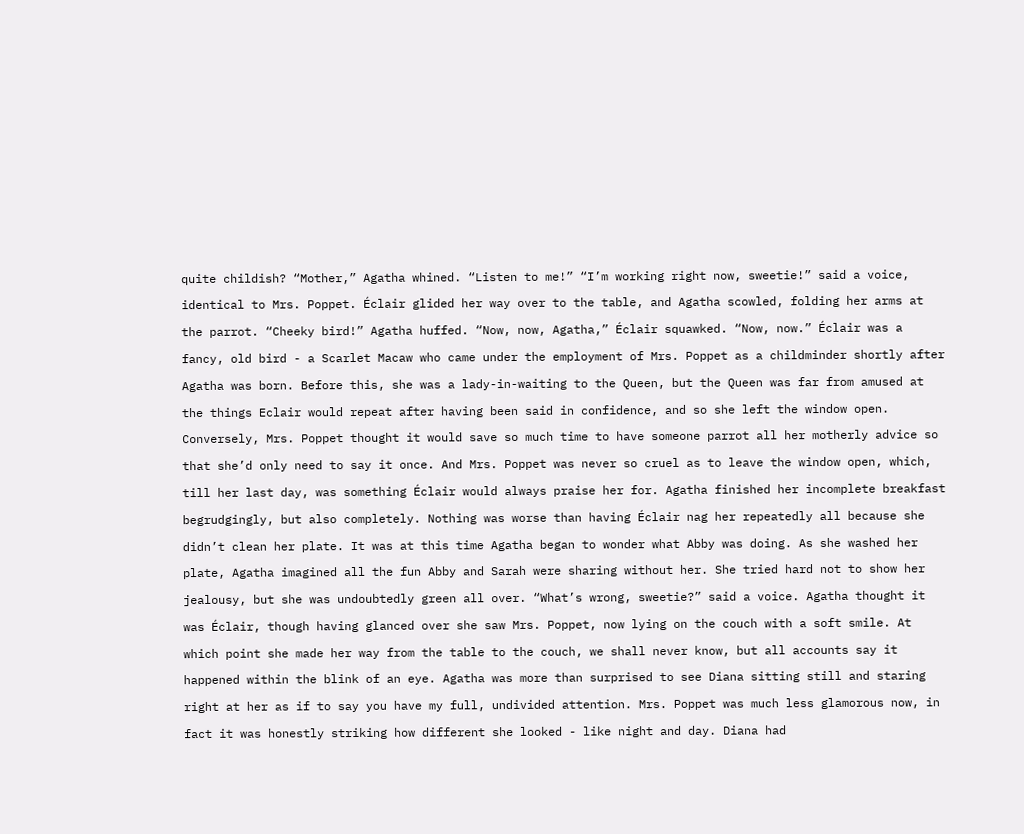quite childish? “Mother,” Agatha whined. “Listen to me!” “I’m working right now, sweetie!” said a voice, identical to Mrs. Poppet. Éclair glided her way over to the table, and Agatha scowled, folding her arms at the parrot. “Cheeky bird!” Agatha huffed. “Now, now, Agatha,” Éclair squawked. “Now, now.” Éclair was a fancy, old bird - a Scarlet Macaw who came under the employment of Mrs. Poppet as a childminder shortly after Agatha was born. Before this, she was a lady-in-waiting to the Queen, but the Queen was far from amused at the things Eclair would repeat after having been said in confidence, and so she left the window open. Conversely, Mrs. Poppet thought it would save so much time to have someone parrot all her motherly advice so that she’d only need to say it once. And Mrs. Poppet was never so cruel as to leave the window open, which, till her last day, was something Éclair would always praise her for. Agatha finished her incomplete breakfast begrudgingly, but also completely. Nothing was worse than having Éclair nag her repeatedly all because she didn’t clean her plate. It was at this time Agatha began to wonder what Abby was doing. As she washed her plate, Agatha imagined all the fun Abby and Sarah were sharing without her. She tried hard not to show her jealousy, but she was undoubtedly green all over. “What’s wrong, sweetie?” said a voice. Agatha thought it was Éclair, though having glanced over she saw Mrs. Poppet, now lying on the couch with a soft smile. At which point she made her way from the table to the couch, we shall never know, but all accounts say it happened within the blink of an eye. Agatha was more than surprised to see Diana sitting still and staring right at her as if to say you have my full, undivided attention. Mrs. Poppet was much less glamorous now, in fact it was honestly striking how different she looked - like night and day. Diana had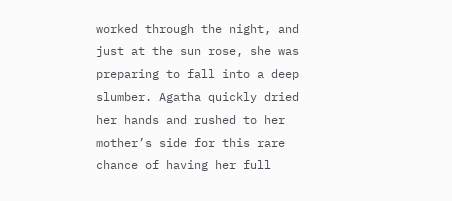worked through the night, and just at the sun rose, she was preparing to fall into a deep slumber. Agatha quickly dried her hands and rushed to her mother’s side for this rare chance of having her full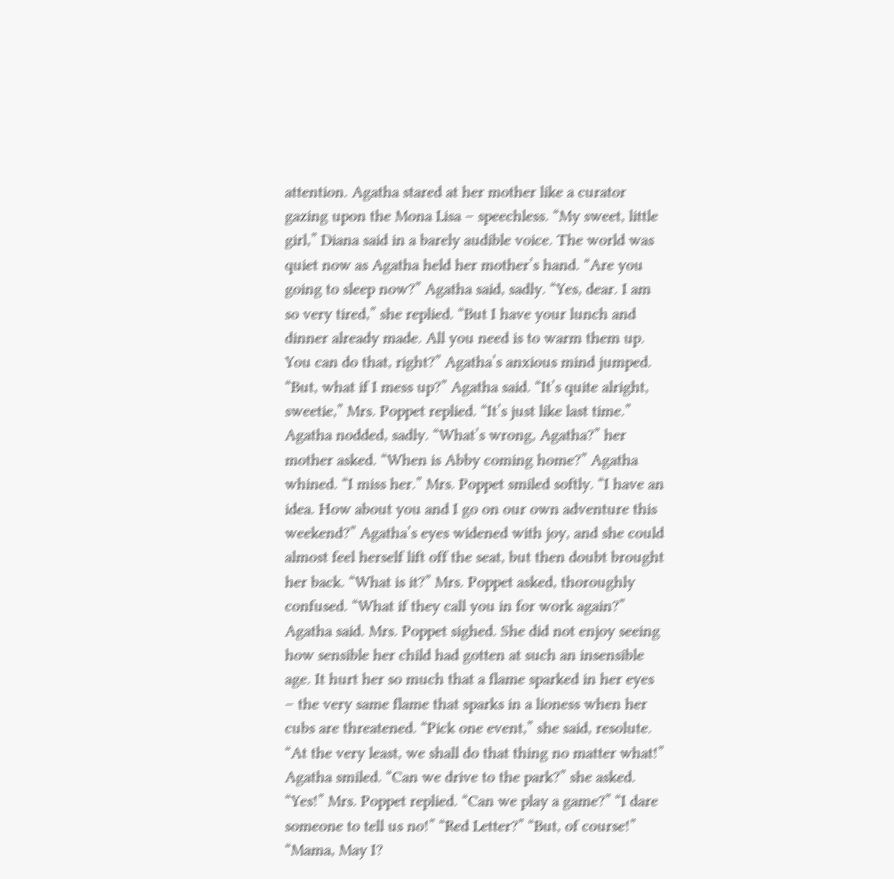attention. Agatha stared at her mother like a curator gazing upon the Mona Lisa – speechless. “My sweet, little girl,” Diana said in a barely audible voice. The world was quiet now as Agatha held her mother’s hand. “Are you going to sleep now?” Agatha said, sadly. “Yes, dear. I am so very tired,” she replied. “But I have your lunch and dinner already made. All you need is to warm them up. You can do that, right?” Agatha’s anxious mind jumped. “But, what if I mess up?” Agatha said. “It’s quite alright, sweetie,” Mrs. Poppet replied. “It’s just like last time.” Agatha nodded, sadly. “What’s wrong, Agatha?” her mother asked. “When is Abby coming home?” Agatha whined. “I miss her.” Mrs. Poppet smiled softly. “I have an idea. How about you and I go on our own adventure this weekend?” Agatha’s eyes widened with joy, and she could almost feel herself lift off the seat, but then doubt brought her back. “What is it?” Mrs. Poppet asked, thoroughly confused. “What if they call you in for work again?” Agatha said. Mrs. Poppet sighed. She did not enjoy seeing how sensible her child had gotten at such an insensible age. It hurt her so much that a flame sparked in her eyes – the very same flame that sparks in a lioness when her cubs are threatened. “Pick one event,” she said, resolute. “At the very least, we shall do that thing no matter what!” Agatha smiled. “Can we drive to the park?” she asked. “Yes!” Mrs. Poppet replied. “Can we play a game?” “I dare someone to tell us no!” “Red Letter?” “But, of course!” “Mama, May I?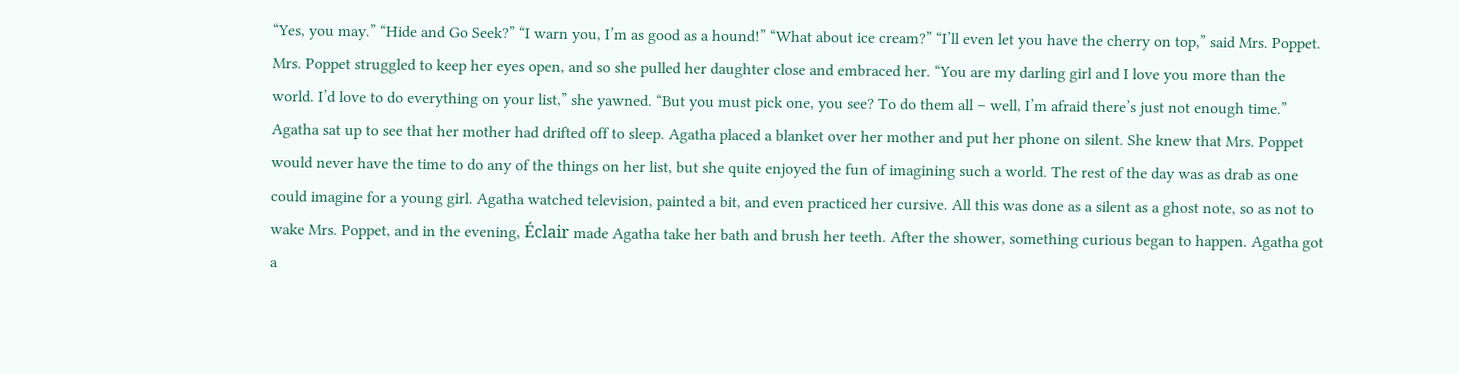“Yes, you may.” “Hide and Go Seek?” “I warn you, I’m as good as a hound!” “What about ice cream?” “I’ll even let you have the cherry on top,” said Mrs. Poppet. Mrs. Poppet struggled to keep her eyes open, and so she pulled her daughter close and embraced her. “You are my darling girl and I love you more than the world. I’d love to do everything on your list,” she yawned. “But you must pick one, you see? To do them all – well, I’m afraid there’s just not enough time.” Agatha sat up to see that her mother had drifted off to sleep. Agatha placed a blanket over her mother and put her phone on silent. She knew that Mrs. Poppet would never have the time to do any of the things on her list, but she quite enjoyed the fun of imagining such a world. The rest of the day was as drab as one could imagine for a young girl. Agatha watched television, painted a bit, and even practiced her cursive. All this was done as a silent as a ghost note, so as not to wake Mrs. Poppet, and in the evening, Éclair made Agatha take her bath and brush her teeth. After the shower, something curious began to happen. Agatha got a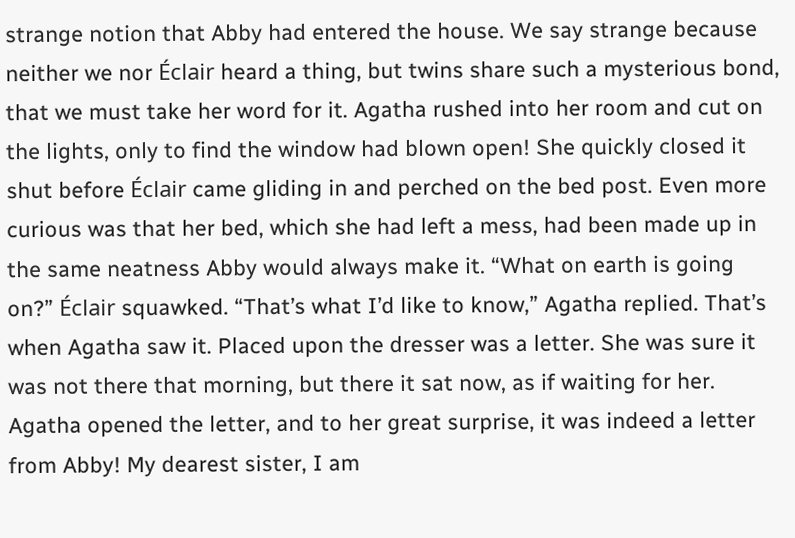strange notion that Abby had entered the house. We say strange because neither we nor Éclair heard a thing, but twins share such a mysterious bond, that we must take her word for it. Agatha rushed into her room and cut on the lights, only to find the window had blown open! She quickly closed it shut before Éclair came gliding in and perched on the bed post. Even more curious was that her bed, which she had left a mess, had been made up in the same neatness Abby would always make it. “What on earth is going on?” Éclair squawked. “That’s what I’d like to know,” Agatha replied. That’s when Agatha saw it. Placed upon the dresser was a letter. She was sure it was not there that morning, but there it sat now, as if waiting for her. Agatha opened the letter, and to her great surprise, it was indeed a letter from Abby! My dearest sister, I am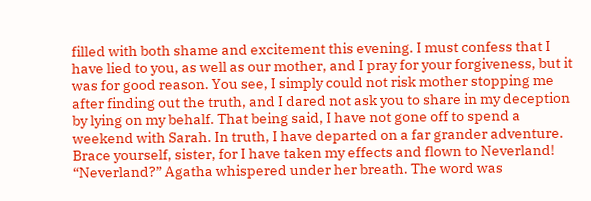filled with both shame and excitement this evening. I must confess that I have lied to you, as well as our mother, and I pray for your forgiveness, but it was for good reason. You see, I simply could not risk mother stopping me after finding out the truth, and I dared not ask you to share in my deception by lying on my behalf. That being said, I have not gone off to spend a weekend with Sarah. In truth, I have departed on a far grander adventure. Brace yourself, sister, for I have taken my effects and flown to Neverland! “Neverland?” Agatha whispered under her breath. The word was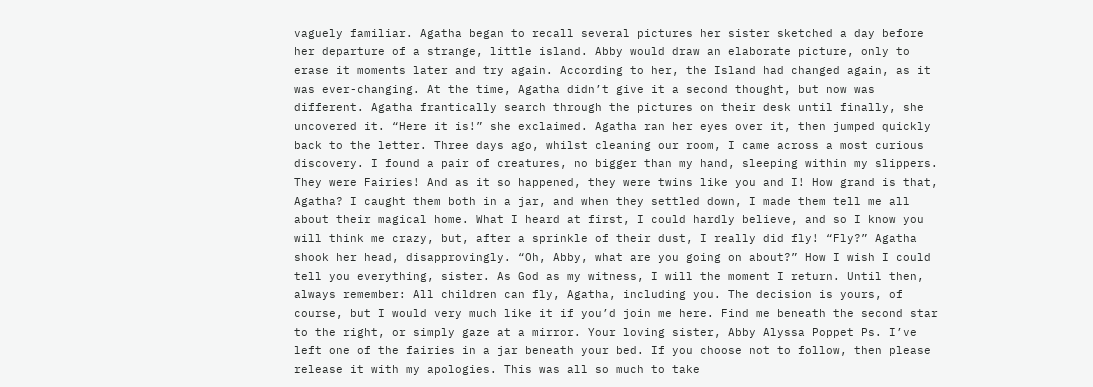vaguely familiar. Agatha began to recall several pictures her sister sketched a day before her departure of a strange, little island. Abby would draw an elaborate picture, only to erase it moments later and try again. According to her, the Island had changed again, as it was ever-changing. At the time, Agatha didn’t give it a second thought, but now was different. Agatha frantically search through the pictures on their desk until finally, she uncovered it. “Here it is!” she exclaimed. Agatha ran her eyes over it, then jumped quickly back to the letter. Three days ago, whilst cleaning our room, I came across a most curious discovery. I found a pair of creatures, no bigger than my hand, sleeping within my slippers. They were Fairies! And as it so happened, they were twins like you and I! How grand is that, Agatha? I caught them both in a jar, and when they settled down, I made them tell me all about their magical home. What I heard at first, I could hardly believe, and so I know you will think me crazy, but, after a sprinkle of their dust, I really did fly! “Fly?” Agatha shook her head, disapprovingly. “Oh, Abby, what are you going on about?” How I wish I could tell you everything, sister. As God as my witness, I will the moment I return. Until then, always remember: All children can fly, Agatha, including you. The decision is yours, of course, but I would very much like it if you’d join me here. Find me beneath the second star to the right, or simply gaze at a mirror. Your loving sister, Abby Alyssa Poppet Ps. I’ve left one of the fairies in a jar beneath your bed. If you choose not to follow, then please release it with my apologies. This was all so much to take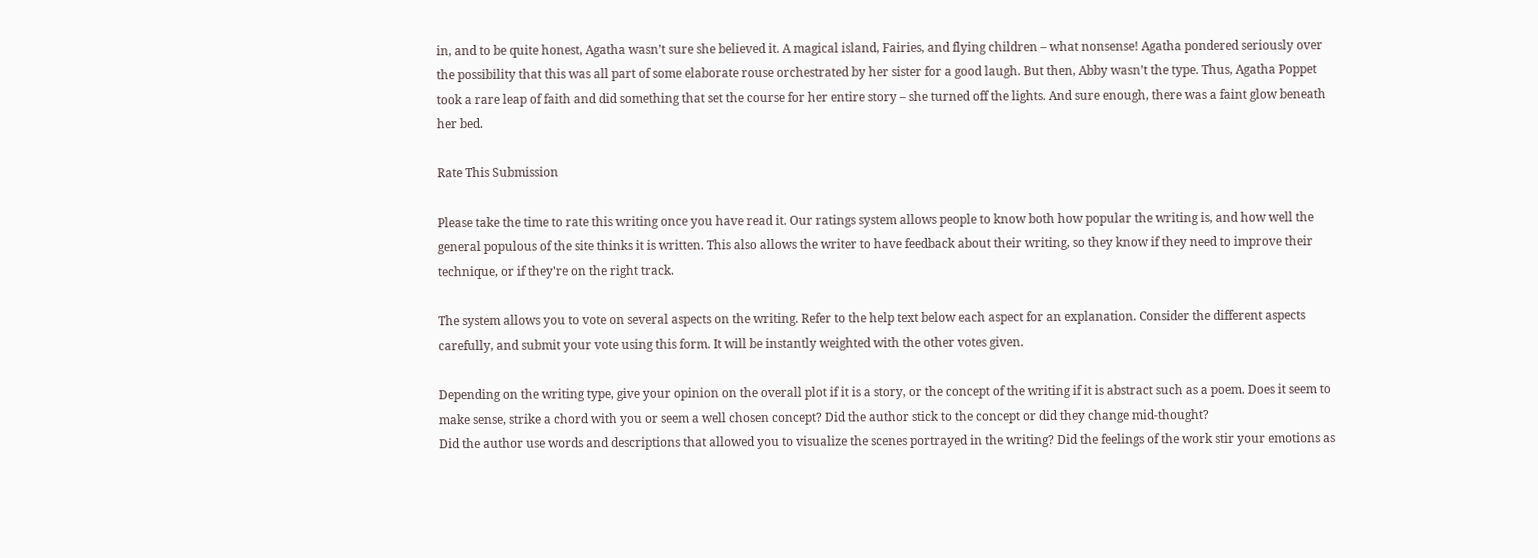in, and to be quite honest, Agatha wasn’t sure she believed it. A magical island, Fairies, and flying children – what nonsense! Agatha pondered seriously over the possibility that this was all part of some elaborate rouse orchestrated by her sister for a good laugh. But then, Abby wasn’t the type. Thus, Agatha Poppet took a rare leap of faith and did something that set the course for her entire story – she turned off the lights. And sure enough, there was a faint glow beneath her bed.

Rate This Submission

Please take the time to rate this writing once you have read it. Our ratings system allows people to know both how popular the writing is, and how well the general populous of the site thinks it is written. This also allows the writer to have feedback about their writing, so they know if they need to improve their technique, or if they're on the right track.

The system allows you to vote on several aspects on the writing. Refer to the help text below each aspect for an explanation. Consider the different aspects carefully, and submit your vote using this form. It will be instantly weighted with the other votes given.

Depending on the writing type, give your opinion on the overall plot if it is a story, or the concept of the writing if it is abstract such as a poem. Does it seem to make sense, strike a chord with you or seem a well chosen concept? Did the author stick to the concept or did they change mid-thought?
Did the author use words and descriptions that allowed you to visualize the scenes portrayed in the writing? Did the feelings of the work stir your emotions as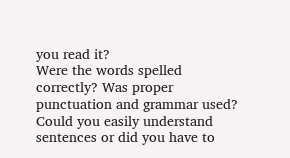you read it?
Were the words spelled correctly? Was proper punctuation and grammar used? Could you easily understand sentences or did you have to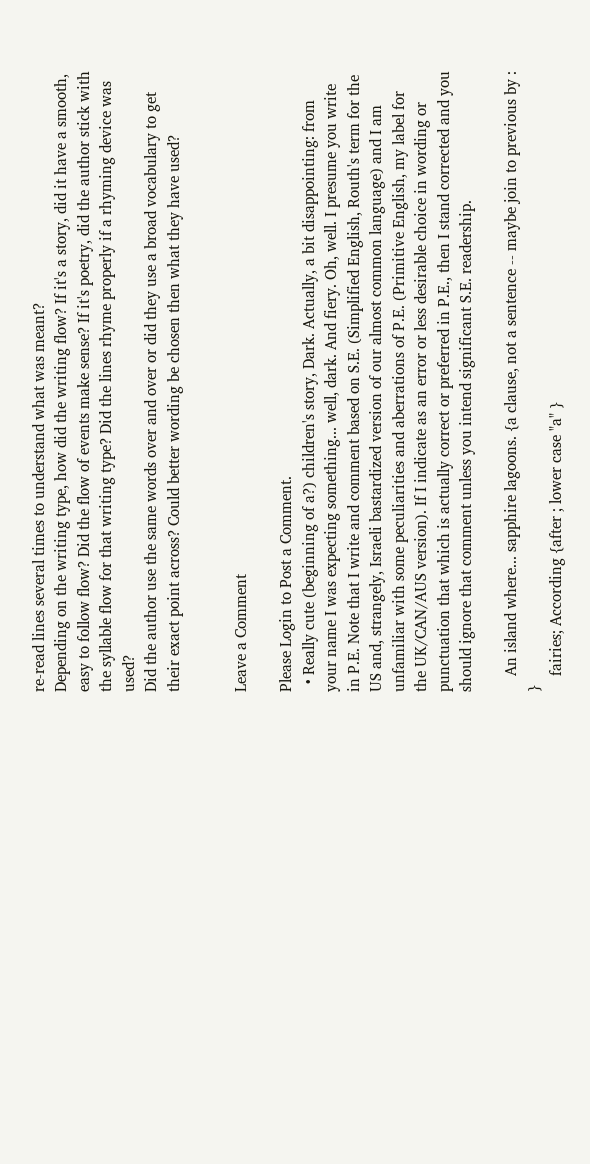re-read lines several times to understand what was meant?
Depending on the writing type, how did the writing flow? If it's a story, did it have a smooth, easy to follow flow? Did the flow of events make sense? If it's poetry, did the author stick with the syllable flow for that writing type? Did the lines rhyme properly if a rhyming device was used?
Did the author use the same words over and over or did they use a broad vocabulary to get their exact point across? Could better wording be chosen then what they have used?


Leave a Comment

Please Login to Post a Comment.
  • Really cute (beginning of a?) children's story, Dark. Actually, a bit disappointing: from your name I was expecting something... well, dark. And fiery. Oh, well. I presume you write in P.E. Note that I write and comment based on S.E. (Simplified English, Routh's term for the US and, strangely, Israeli bastardized version of our almost common language) and I am unfamiliar with some peculiarities and aberrations of P.E. (Primitive English, my label for the UK/CAN/AUS version). If I indicate as an error or less desirable choice in wording or punctuation that which is actually correct or preferred in P.E., then I stand corrected and you should ignore that comment unless you intend significant S.E. readership.

    An island where... sapphire lagoons. {a clause, not a sentence -- maybe join to previous by : }
    fairies; According {after ; lower case "a" }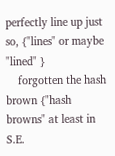perfectly line up just so, {"lines" or maybe "lined" }
    forgotten the hash brown {"hash browns" at least in S.E.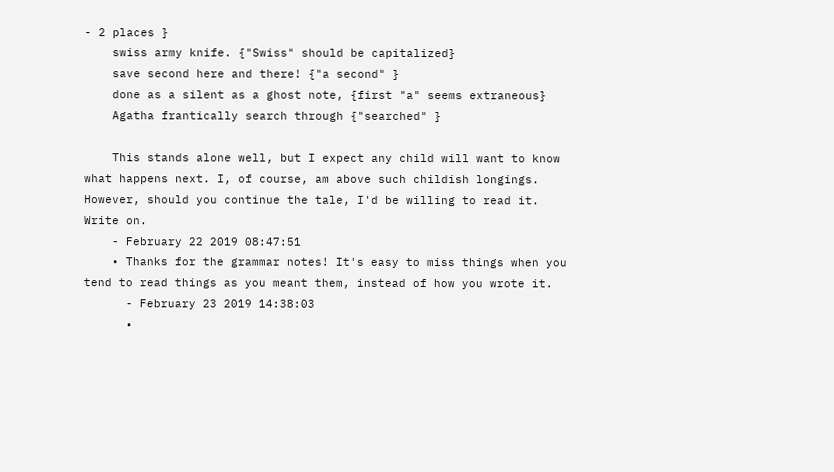- 2 places }
    swiss army knife. {"Swiss" should be capitalized}
    save second here and there! {"a second" }
    done as a silent as a ghost note, {first "a" seems extraneous}
    Agatha frantically search through {"searched" }

    This stands alone well, but I expect any child will want to know what happens next. I, of course, am above such childish longings. However, should you continue the tale, I'd be willing to read it. Write on.
    - February 22 2019 08:47:51
    • Thanks for the grammar notes! It's easy to miss things when you tend to read things as you meant them, instead of how you wrote it.
      - February 23 2019 14:38:03
      •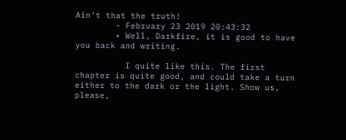Ain't that the truth!
        - February 23 2019 20:43:32
        • Well, Darkfire, it is good to have you back and writing.

          I quite like this. The first chapter is quite good, and could take a turn either to the dark or the light. Show us, please,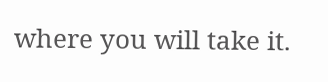where you will take it.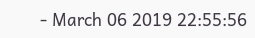- March 06 2019 22:55:56